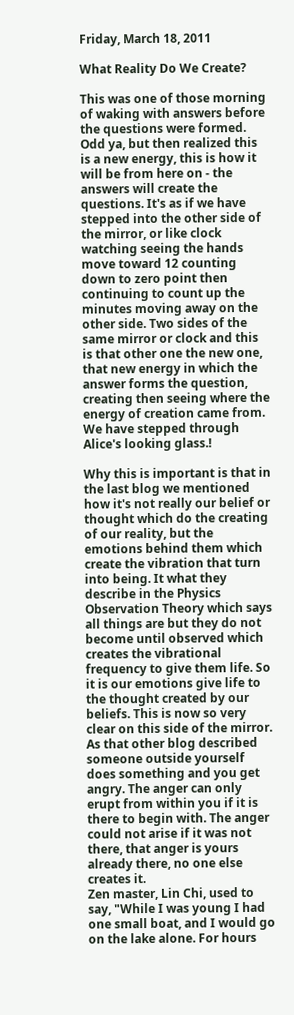Friday, March 18, 2011

What Reality Do We Create?

This was one of those morning of waking with answers before the questions were formed. Odd ya, but then realized this is a new energy, this is how it will be from here on - the answers will create the questions. It's as if we have stepped into the other side of the mirror, or like clock watching seeing the hands move toward 12 counting down to zero point then continuing to count up the minutes moving away on the other side. Two sides of the same mirror or clock and this is that other one the new one, that new energy in which the answer forms the question, creating then seeing where the energy of creation came from. We have stepped through Alice's looking glass.!

Why this is important is that in the last blog we mentioned how it's not really our belief or thought which do the creating of our reality, but the emotions behind them which create the vibration that turn into being. It what they describe in the Physics Observation Theory which says all things are but they do not become until observed which creates the vibrational frequency to give them life. So it is our emotions give life to the thought created by our beliefs. This is now so very clear on this side of the mirror. As that other blog described someone outside yourself does something and you get angry. The anger can only erupt from within you if it is there to begin with. The anger could not arise if it was not there, that anger is yours already there, no one else creates it.
Zen master, Lin Chi, used to say, "While I was young I had one small boat, and I would go on the lake alone. For hours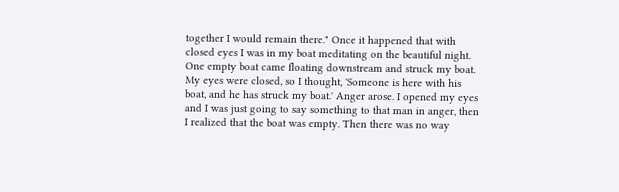together I would remain there." Once it happened that with closed eyes I was in my boat meditating on the beautiful night. One empty boat came floating downstream and struck my boat. My eyes were closed, so I thought, 'Someone is here with his boat, and he has struck my boat.' Anger arose. I opened my eyes and I was just going to say something to that man in anger, then I realized that the boat was empty. Then there was no way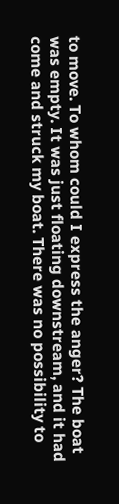to move. To whom could I express the anger? The boat was empty. It was just floating downstream, and it had come and struck my boat. There was no possibility to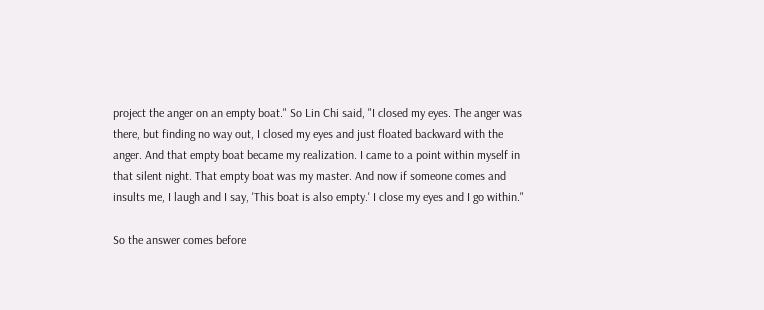project the anger on an empty boat." So Lin Chi said, "I closed my eyes. The anger was there, but finding no way out, I closed my eyes and just floated backward with the anger. And that empty boat became my realization. I came to a point within myself in that silent night. That empty boat was my master. And now if someone comes and insults me, I laugh and I say, 'This boat is also empty.' I close my eyes and I go within."

So the answer comes before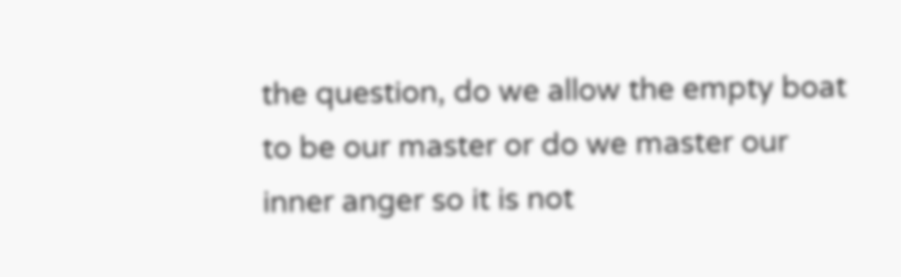the question, do we allow the empty boat to be our master or do we master our inner anger so it is not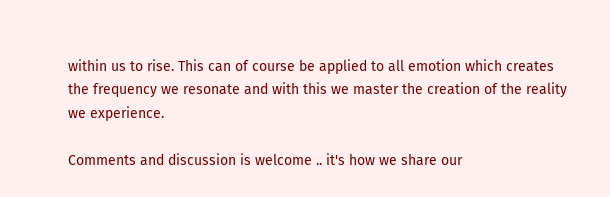within us to rise. This can of course be applied to all emotion which creates the frequency we resonate and with this we master the creation of the reality we experience.

Comments and discussion is welcome .. it's how we share our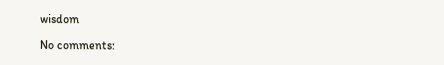wisdom

No comments: